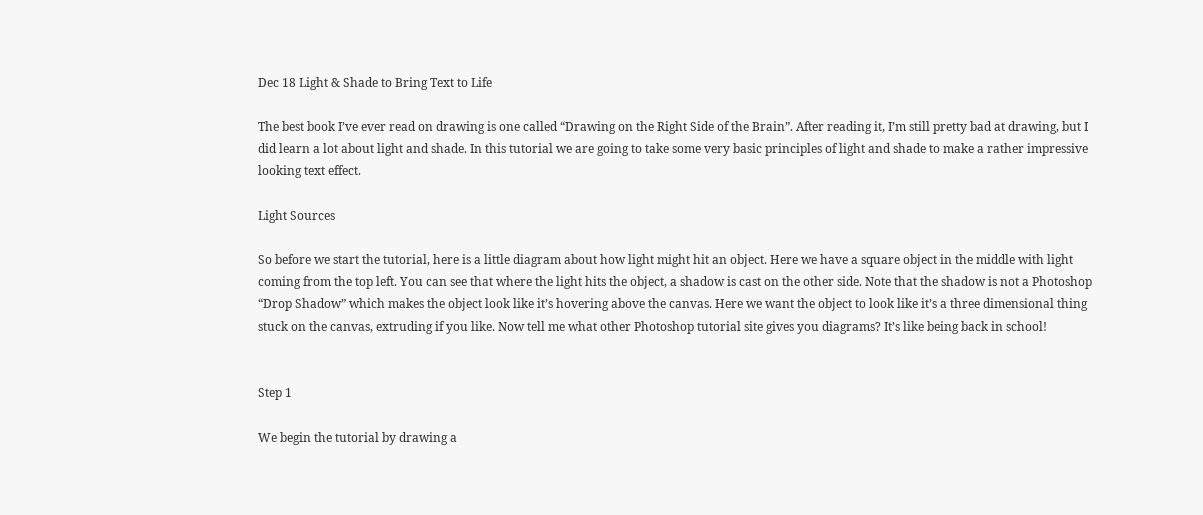Dec 18 Light & Shade to Bring Text to Life

The best book I’ve ever read on drawing is one called “Drawing on the Right Side of the Brain”. After reading it, I’m still pretty bad at drawing, but I did learn a lot about light and shade. In this tutorial we are going to take some very basic principles of light and shade to make a rather impressive looking text effect.

Light Sources

So before we start the tutorial, here is a little diagram about how light might hit an object. Here we have a square object in the middle with light coming from the top left. You can see that where the light hits the object, a shadow is cast on the other side. Note that the shadow is not a Photoshop “Drop Shadow” which makes the object look like it’s hovering above the canvas. Here we want the object to look like it’s a three dimensional thing stuck on the canvas, extruding if you like. Now tell me what other Photoshop tutorial site gives you diagrams? It’s like being back in school!


Step 1

We begin the tutorial by drawing a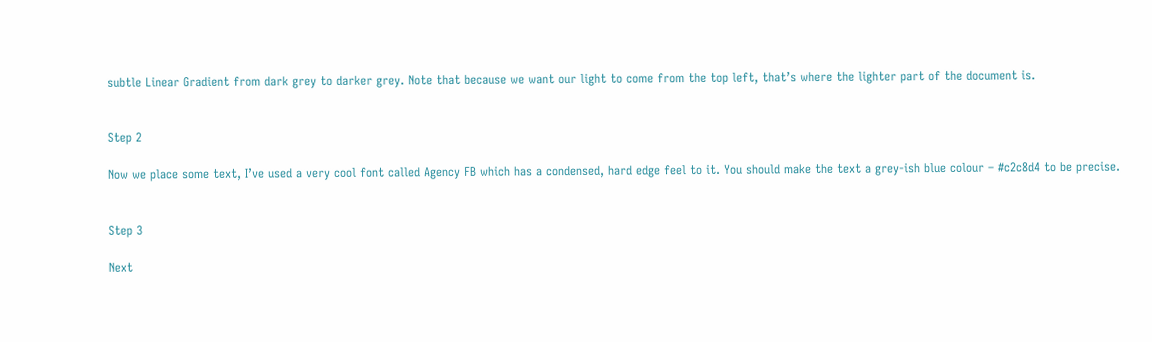subtle Linear Gradient from dark grey to darker grey. Note that because we want our light to come from the top left, that’s where the lighter part of the document is.


Step 2

Now we place some text, I’ve used a very cool font called Agency FB which has a condensed, hard edge feel to it. You should make the text a grey-ish blue colour – #c2c8d4 to be precise.


Step 3

Next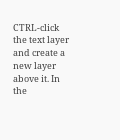CTRL-click the text layer and create a new layer above it. In the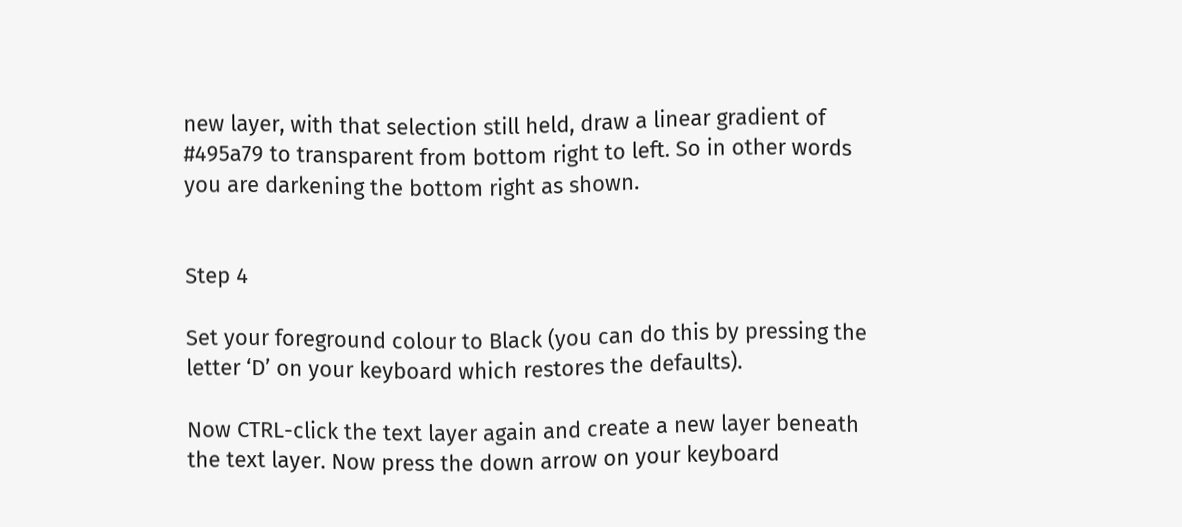new layer, with that selection still held, draw a linear gradient of #495a79 to transparent from bottom right to left. So in other words you are darkening the bottom right as shown.


Step 4

Set your foreground colour to Black (you can do this by pressing the letter ‘D’ on your keyboard which restores the defaults).

Now CTRL-click the text layer again and create a new layer beneath the text layer. Now press the down arrow on your keyboard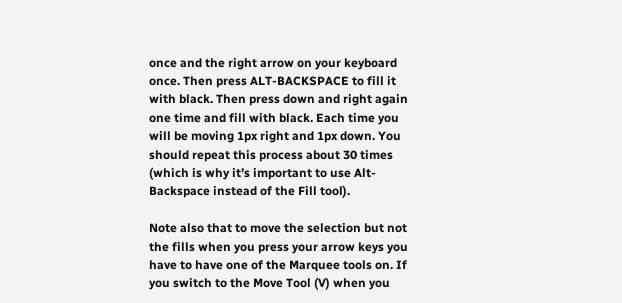once and the right arrow on your keyboard once. Then press ALT-BACKSPACE to fill it with black. Then press down and right again one time and fill with black. Each time you will be moving 1px right and 1px down. You should repeat this process about 30 times (which is why it’s important to use Alt-Backspace instead of the Fill tool).

Note also that to move the selection but not the fills when you press your arrow keys you have to have one of the Marquee tools on. If you switch to the Move Tool (V) when you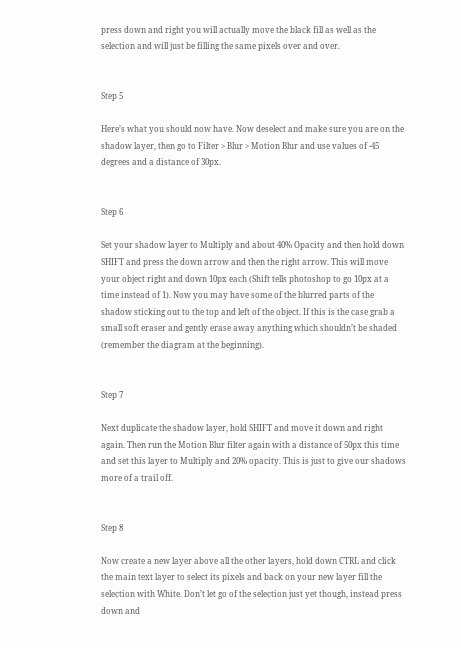press down and right you will actually move the black fill as well as the selection and will just be filling the same pixels over and over.


Step 5

Here’s what you should now have. Now deselect and make sure you are on the shadow layer, then go to Filter > Blur > Motion Blur and use values of -45 degrees and a distance of 30px.


Step 6

Set your shadow layer to Multiply and about 40% Opacity and then hold down SHIFT and press the down arrow and then the right arrow. This will move your object right and down 10px each (Shift tells photoshop to go 10px at a time instead of 1). Now you may have some of the blurred parts of the shadow sticking out to the top and left of the object. If this is the case grab a small soft eraser and gently erase away anything which shouldn’t be shaded (remember the diagram at the beginning).


Step 7

Next duplicate the shadow layer, hold SHIFT and move it down and right again. Then run the Motion Blur filter again with a distance of 50px this time and set this layer to Multiply and 20% opacity. This is just to give our shadows more of a trail off.


Step 8

Now create a new layer above all the other layers, hold down CTRL and click the main text layer to select its pixels and back on your new layer fill the selection with White. Don’t let go of the selection just yet though, instead press down and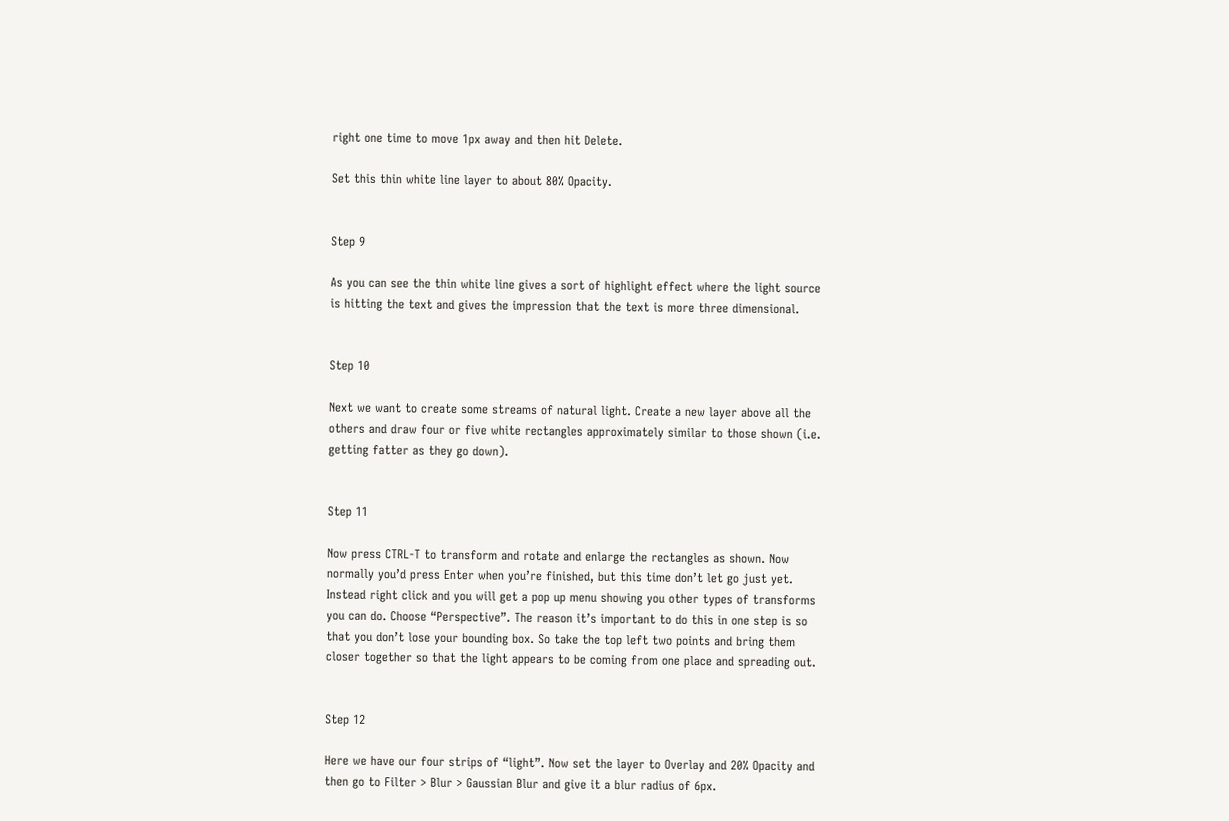right one time to move 1px away and then hit Delete.

Set this thin white line layer to about 80% Opacity.


Step 9

As you can see the thin white line gives a sort of highlight effect where the light source is hitting the text and gives the impression that the text is more three dimensional.


Step 10

Next we want to create some streams of natural light. Create a new layer above all the others and draw four or five white rectangles approximately similar to those shown (i.e. getting fatter as they go down).


Step 11

Now press CTRL-T to transform and rotate and enlarge the rectangles as shown. Now normally you’d press Enter when you’re finished, but this time don’t let go just yet. Instead right click and you will get a pop up menu showing you other types of transforms you can do. Choose “Perspective”. The reason it’s important to do this in one step is so that you don’t lose your bounding box. So take the top left two points and bring them closer together so that the light appears to be coming from one place and spreading out.


Step 12

Here we have our four strips of “light”. Now set the layer to Overlay and 20% Opacity and then go to Filter > Blur > Gaussian Blur and give it a blur radius of 6px.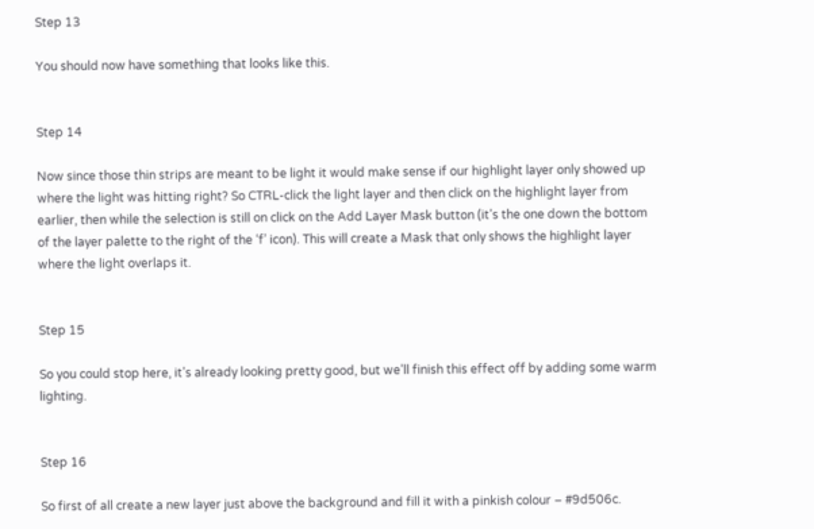Step 13

You should now have something that looks like this.


Step 14

Now since those thin strips are meant to be light it would make sense if our highlight layer only showed up where the light was hitting right? So CTRL-click the light layer and then click on the highlight layer from earlier, then while the selection is still on click on the Add Layer Mask button (it’s the one down the bottom of the layer palette to the right of the ‘f’ icon). This will create a Mask that only shows the highlight layer where the light overlaps it.


Step 15

So you could stop here, it’s already looking pretty good, but we’ll finish this effect off by adding some warm lighting.


Step 16

So first of all create a new layer just above the background and fill it with a pinkish colour – #9d506c.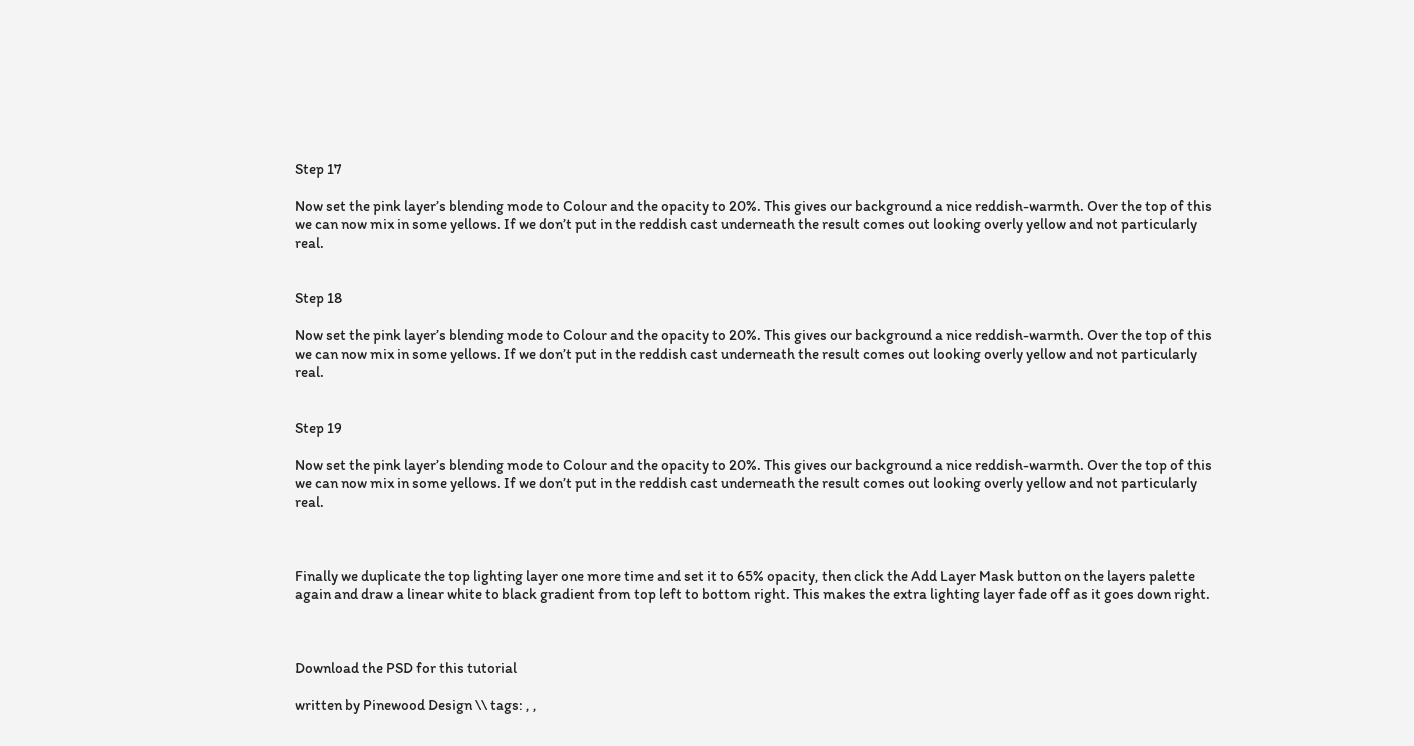Step 17

Now set the pink layer’s blending mode to Colour and the opacity to 20%. This gives our background a nice reddish-warmth. Over the top of this we can now mix in some yellows. If we don’t put in the reddish cast underneath the result comes out looking overly yellow and not particularly real.


Step 18

Now set the pink layer’s blending mode to Colour and the opacity to 20%. This gives our background a nice reddish-warmth. Over the top of this we can now mix in some yellows. If we don’t put in the reddish cast underneath the result comes out looking overly yellow and not particularly real.


Step 19

Now set the pink layer’s blending mode to Colour and the opacity to 20%. This gives our background a nice reddish-warmth. Over the top of this we can now mix in some yellows. If we don’t put in the reddish cast underneath the result comes out looking overly yellow and not particularly real.



Finally we duplicate the top lighting layer one more time and set it to 65% opacity, then click the Add Layer Mask button on the layers palette again and draw a linear white to black gradient from top left to bottom right. This makes the extra lighting layer fade off as it goes down right.



Download the PSD for this tutorial

written by Pinewood Design \\ tags: , ,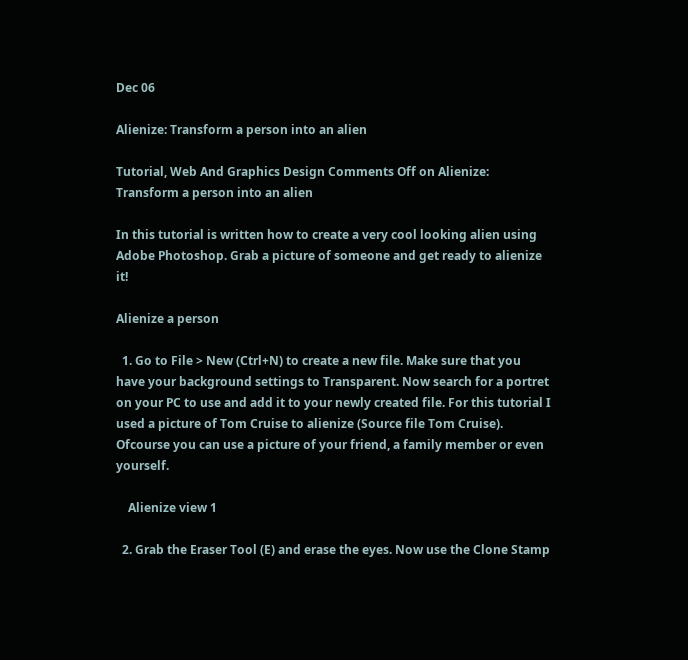Dec 06

Alienize: Transform a person into an alien

Tutorial, Web And Graphics Design Comments Off on Alienize: Transform a person into an alien

In this tutorial is written how to create a very cool looking alien using Adobe Photoshop. Grab a picture of someone and get ready to alienize it!

Alienize a person

  1. Go to File > New (Ctrl+N) to create a new file. Make sure that you have your background settings to Transparent. Now search for a portret on your PC to use and add it to your newly created file. For this tutorial I used a picture of Tom Cruise to alienize (Source file Tom Cruise). Ofcourse you can use a picture of your friend, a family member or even yourself.

    Alienize view 1

  2. Grab the Eraser Tool (E) and erase the eyes. Now use the Clone Stamp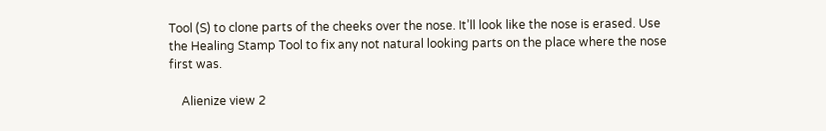Tool (S) to clone parts of the cheeks over the nose. It’ll look like the nose is erased. Use the Healing Stamp Tool to fix any not natural looking parts on the place where the nose first was.

    Alienize view 2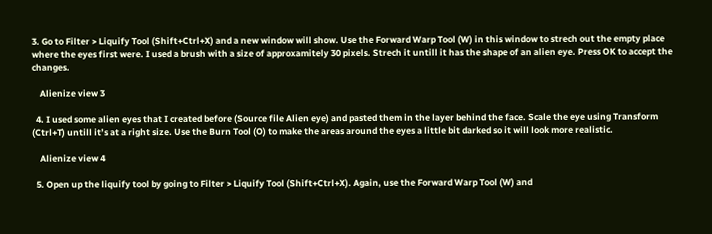3. Go to Filter > Liquify Tool (Shift+Ctrl+X) and a new window will show. Use the Forward Warp Tool (W) in this window to strech out the empty place where the eyes first were. I used a brush with a size of approxamitely 30 pixels. Strech it untill it has the shape of an alien eye. Press OK to accept the changes.

    Alienize view 3

  4. I used some alien eyes that I created before (Source file Alien eye) and pasted them in the layer behind the face. Scale the eye using Transform (Ctrl+T) untill it’s at a right size. Use the Burn Tool (O) to make the areas around the eyes a little bit darked so it will look more realistic.

    Alienize view 4

  5. Open up the liquify tool by going to Filter > Liquify Tool (Shift+Ctrl+X). Again, use the Forward Warp Tool (W) and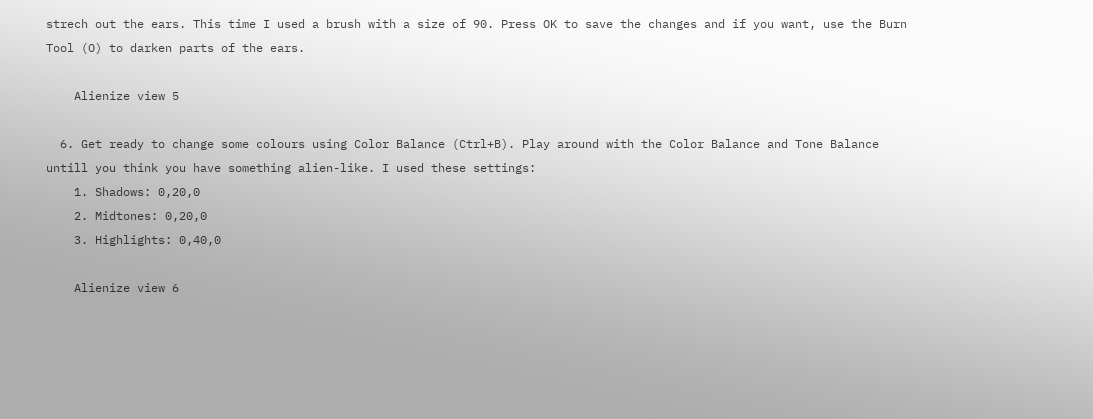strech out the ears. This time I used a brush with a size of 90. Press OK to save the changes and if you want, use the Burn Tool (O) to darken parts of the ears.

    Alienize view 5

  6. Get ready to change some colours using Color Balance (Ctrl+B). Play around with the Color Balance and Tone Balance untill you think you have something alien-like. I used these settings:
    1. Shadows: 0,20,0
    2. Midtones: 0,20,0
    3. Highlights: 0,40,0

    Alienize view 6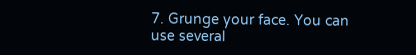7. Grunge your face. You can use several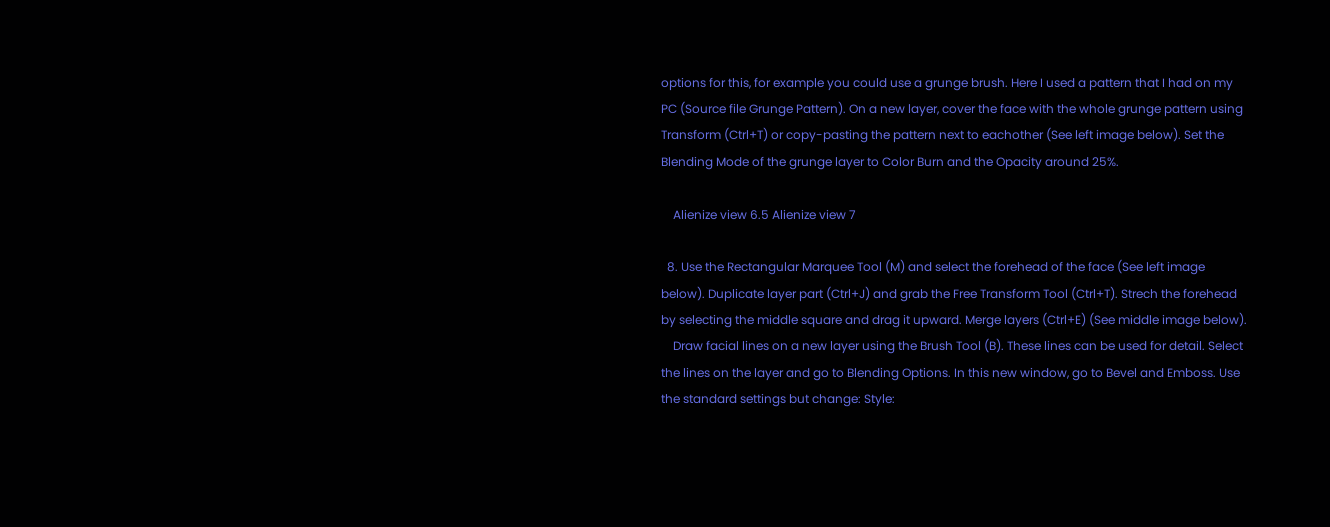options for this, for example you could use a grunge brush. Here I used a pattern that I had on my PC (Source file Grunge Pattern). On a new layer, cover the face with the whole grunge pattern using Transform (Ctrl+T) or copy-pasting the pattern next to eachother (See left image below). Set the Blending Mode of the grunge layer to Color Burn and the Opacity around 25%.

    Alienize view 6.5 Alienize view 7

  8. Use the Rectangular Marquee Tool (M) and select the forehead of the face (See left image below). Duplicate layer part (Ctrl+J) and grab the Free Transform Tool (Ctrl+T). Strech the forehead by selecting the middle square and drag it upward. Merge layers (Ctrl+E) (See middle image below).
    Draw facial lines on a new layer using the Brush Tool (B). These lines can be used for detail. Select the lines on the layer and go to Blending Options. In this new window, go to Bevel and Emboss. Use the standard settings but change: Style: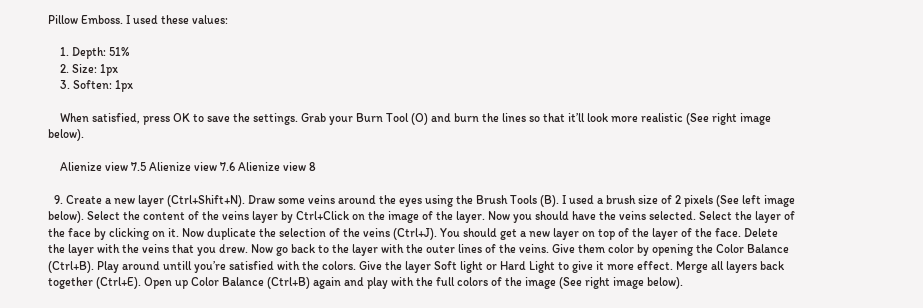Pillow Emboss. I used these values:

    1. Depth: 51%
    2. Size: 1px
    3. Soften: 1px

    When satisfied, press OK to save the settings. Grab your Burn Tool (O) and burn the lines so that it’ll look more realistic (See right image below).

    Alienize view 7.5 Alienize view 7.6 Alienize view 8

  9. Create a new layer (Ctrl+Shift+N). Draw some veins around the eyes using the Brush Tools (B). I used a brush size of 2 pixels (See left image below). Select the content of the veins layer by Ctrl+Click on the image of the layer. Now you should have the veins selected. Select the layer of the face by clicking on it. Now duplicate the selection of the veins (Ctrl+J). You should get a new layer on top of the layer of the face. Delete the layer with the veins that you drew. Now go back to the layer with the outer lines of the veins. Give them color by opening the Color Balance (Ctrl+B). Play around untill you’re satisfied with the colors. Give the layer Soft light or Hard Light to give it more effect. Merge all layers back together (Ctrl+E). Open up Color Balance (Ctrl+B) again and play with the full colors of the image (See right image below).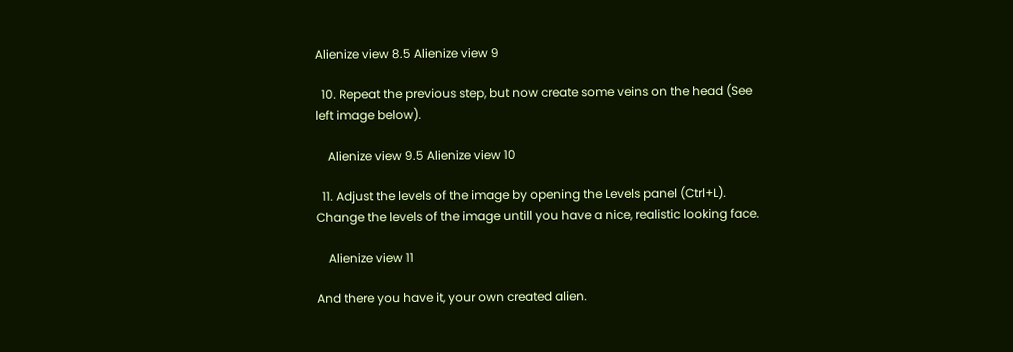Alienize view 8.5 Alienize view 9

  10. Repeat the previous step, but now create some veins on the head (See left image below).

    Alienize view 9.5 Alienize view 10

  11. Adjust the levels of the image by opening the Levels panel (Ctrl+L). Change the levels of the image untill you have a nice, realistic looking face.

    Alienize view 11

And there you have it, your own created alien.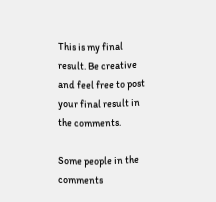This is my final result. Be creative and feel free to post your final result in the comments.

Some people in the comments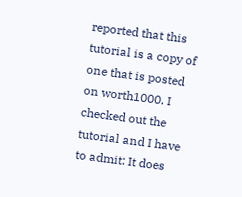reported that this tutorial is a copy of one that is posted on worth1000. I checked out the tutorial and I have to admit: It does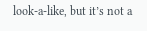look-a-like, but it’s not a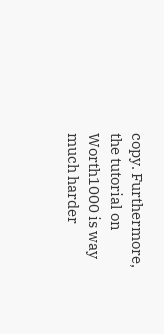copy. Furthermore, the tutorial on Worth1000 is way much harder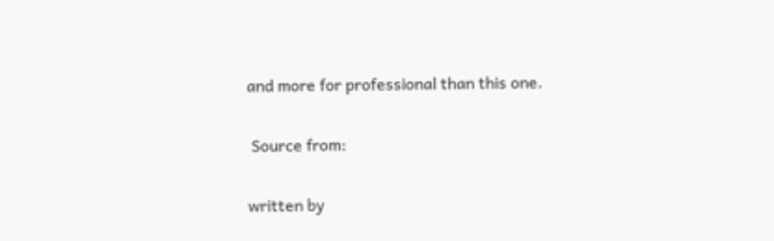and more for professional than this one.

 Source from:

written by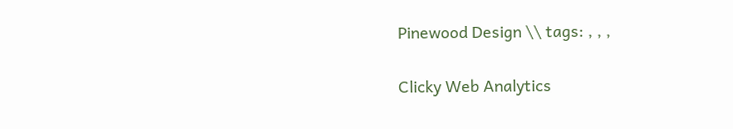Pinewood Design \\ tags: , , ,

Clicky Web Analytics